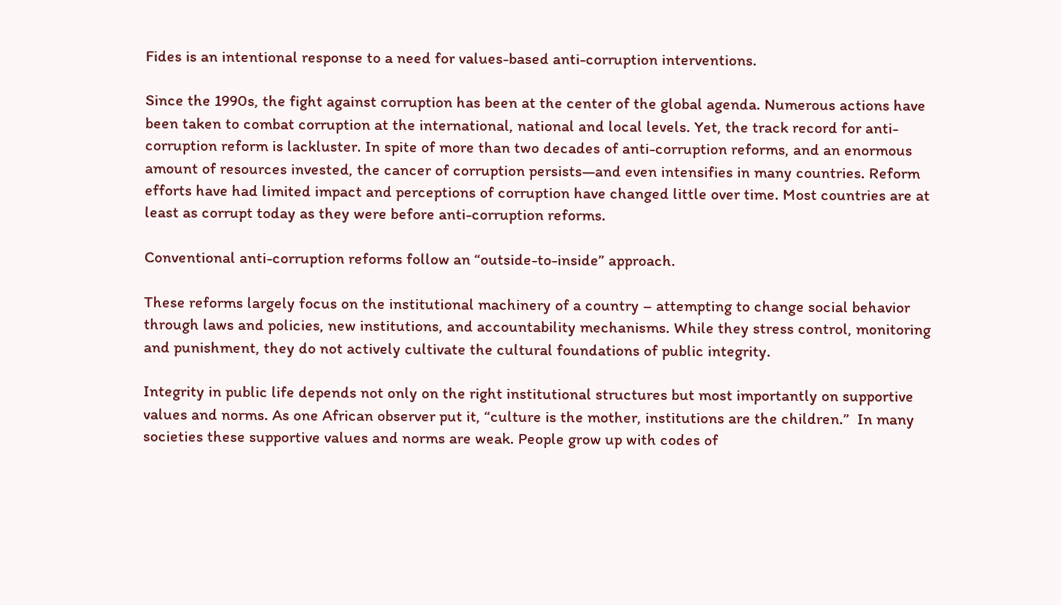Fides is an intentional response to a need for values-based anti-corruption interventions.

Since the 1990s, the fight against corruption has been at the center of the global agenda. Numerous actions have been taken to combat corruption at the international, national and local levels. Yet, the track record for anti-corruption reform is lackluster. In spite of more than two decades of anti-corruption reforms, and an enormous amount of resources invested, the cancer of corruption persists—and even intensifies in many countries. Reform efforts have had limited impact and perceptions of corruption have changed little over time. Most countries are at least as corrupt today as they were before anti-corruption reforms.

Conventional anti-corruption reforms follow an “outside-to-inside” approach.

These reforms largely focus on the institutional machinery of a country – attempting to change social behavior through laws and policies, new institutions, and accountability mechanisms. While they stress control, monitoring and punishment, they do not actively cultivate the cultural foundations of public integrity.

Integrity in public life depends not only on the right institutional structures but most importantly on supportive values and norms. As one African observer put it, “culture is the mother, institutions are the children.”  In many societies these supportive values and norms are weak. People grow up with codes of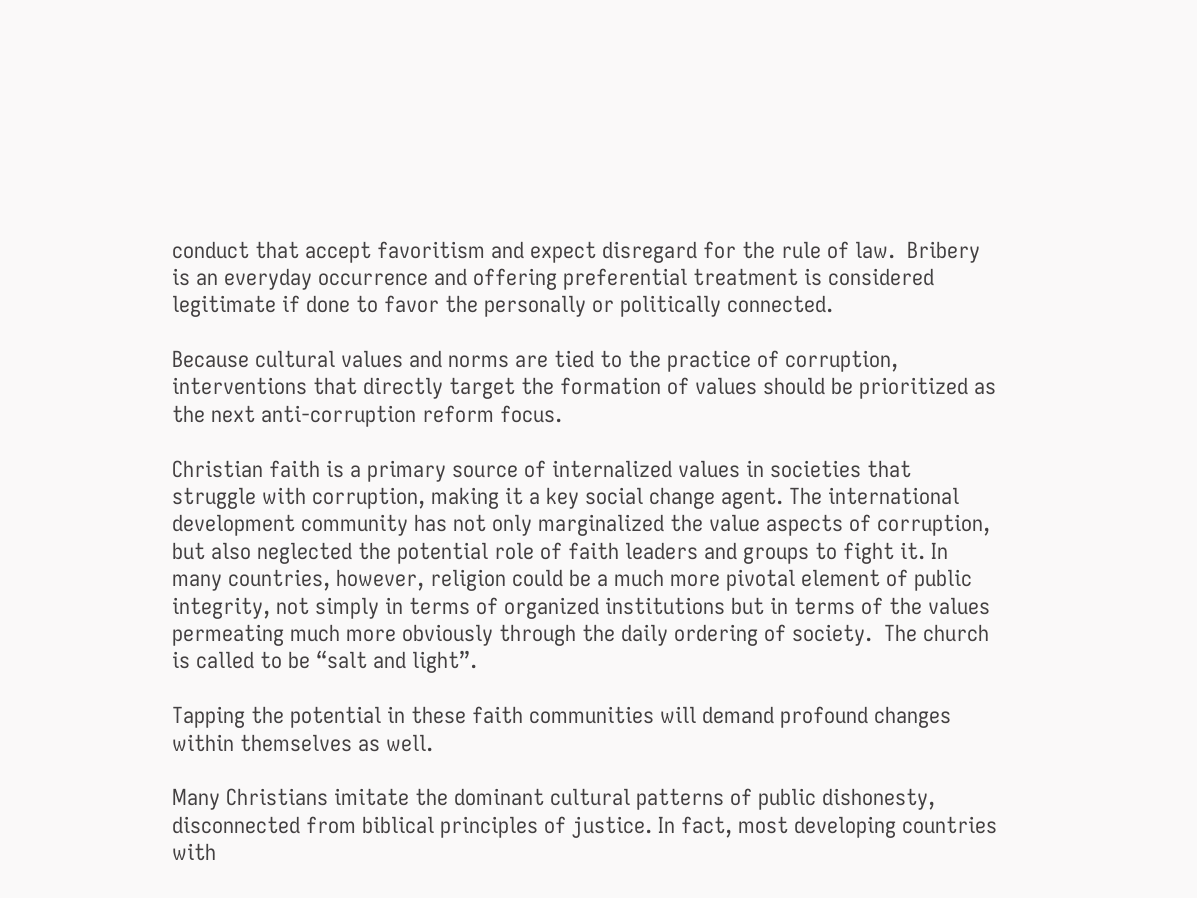conduct that accept favoritism and expect disregard for the rule of law.  Bribery is an everyday occurrence and offering preferential treatment is considered legitimate if done to favor the personally or politically connected.

Because cultural values and norms are tied to the practice of corruption, interventions that directly target the formation of values should be prioritized as the next anti-corruption reform focus.

Christian faith is a primary source of internalized values in societies that struggle with corruption, making it a key social change agent. The international development community has not only marginalized the value aspects of corruption, but also neglected the potential role of faith leaders and groups to fight it. In many countries, however, religion could be a much more pivotal element of public integrity, not simply in terms of organized institutions but in terms of the values permeating much more obviously through the daily ordering of society.  The church is called to be “salt and light”.

Tapping the potential in these faith communities will demand profound changes within themselves as well.

Many Christians imitate the dominant cultural patterns of public dishonesty, disconnected from biblical principles of justice. In fact, most developing countries with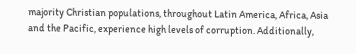majority Christian populations, throughout Latin America, Africa, Asia and the Pacific, experience high levels of corruption. Additionally,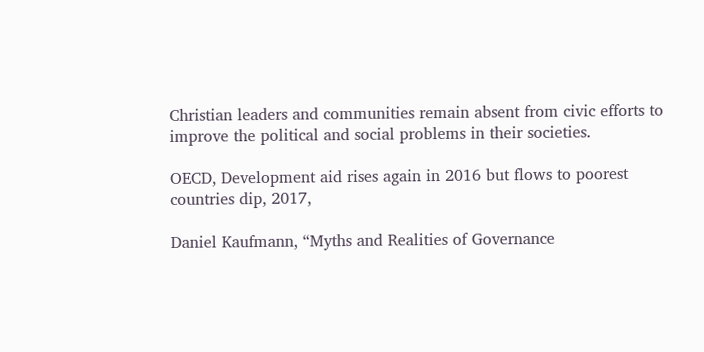Christian leaders and communities remain absent from civic efforts to improve the political and social problems in their societies.

OECD, Development aid rises again in 2016 but flows to poorest countries dip, 2017,

Daniel Kaufmann, “Myths and Realities of Governance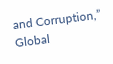and Corruption,” Global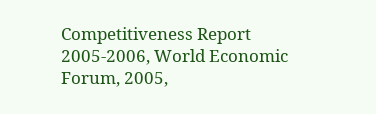Competitiveness Report 2005-2006, World Economic Forum, 2005,